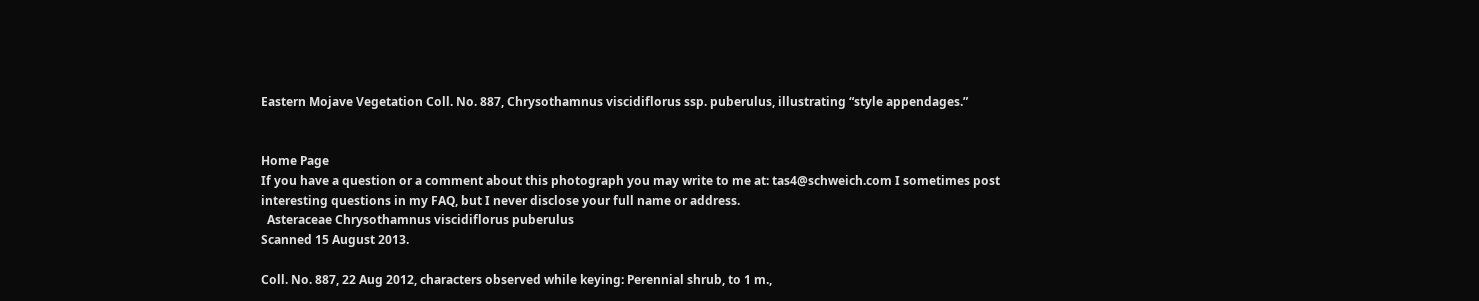Eastern Mojave Vegetation Coll. No. 887, Chrysothamnus viscidiflorus ssp. puberulus, illustrating “style appendages.”


Home Page
If you have a question or a comment about this photograph you may write to me at: tas4@schweich.com I sometimes post interesting questions in my FAQ, but I never disclose your full name or address.
  Asteraceae Chrysothamnus viscidiflorus puberulus
Scanned 15 August 2013.

Coll. No. 887, 22 Aug 2012, characters observed while keying: Perennial shrub, to 1 m.,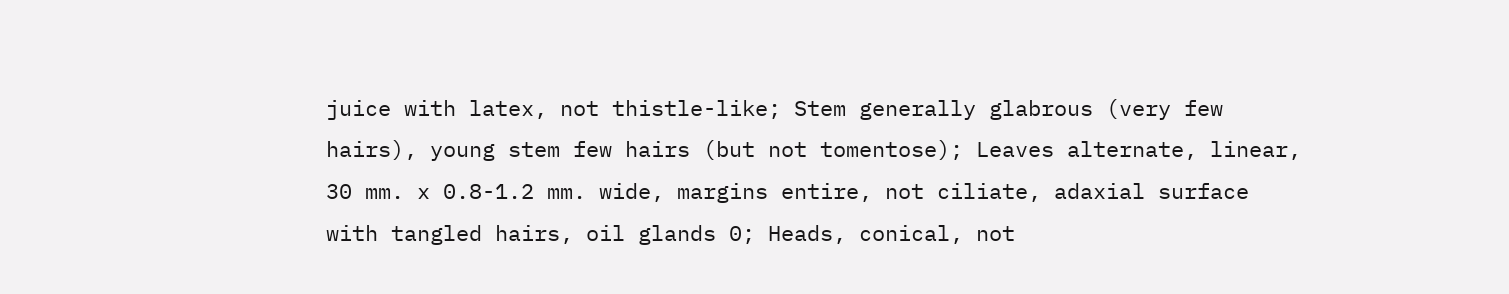juice with latex, not thistle-like; Stem generally glabrous (very few hairs), young stem few hairs (but not tomentose); Leaves alternate, linear, 30 mm. x 0.8-1.2 mm. wide, margins entire, not ciliate, adaxial surface with tangled hairs, oil glands 0; Heads, conical, not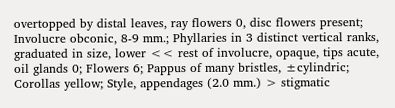overtopped by distal leaves, ray flowers 0, disc flowers present; Involucre obconic, 8-9 mm.; Phyllaries in 3 distinct vertical ranks, graduated in size, lower << rest of involucre, opaque, tips acute, oil glands 0; Flowers 6; Pappus of many bristles, ±cylindric; Corollas yellow; Style, appendages (2.0 mm.) > stigmatic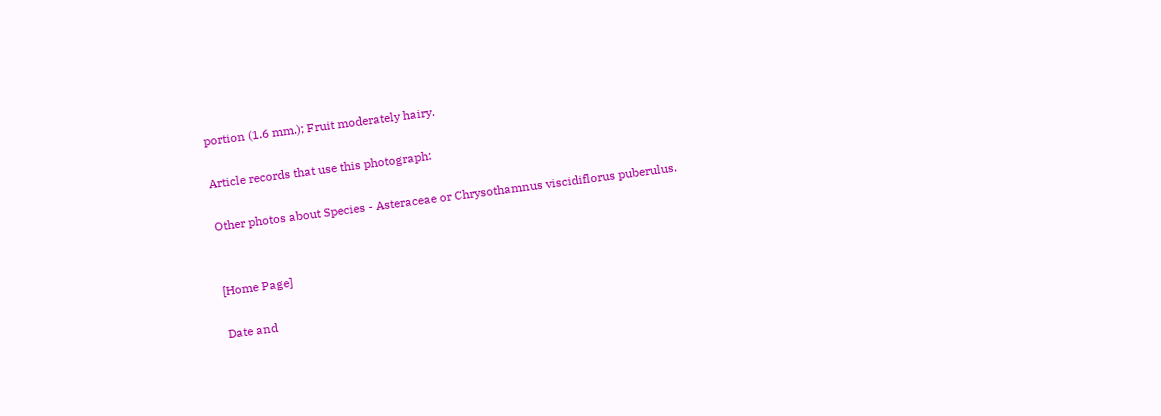portion (1.6 mm.); Fruit moderately hairy.

Article records that use this photograph:

Other photos about Species - Asteraceae or Chrysothamnus viscidiflorus puberulus.


[Home Page]

Date and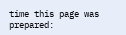time this page was prepared: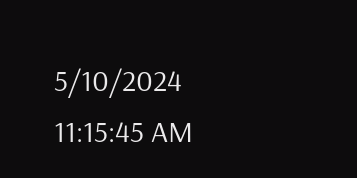5/10/2024 11:15:45 AM